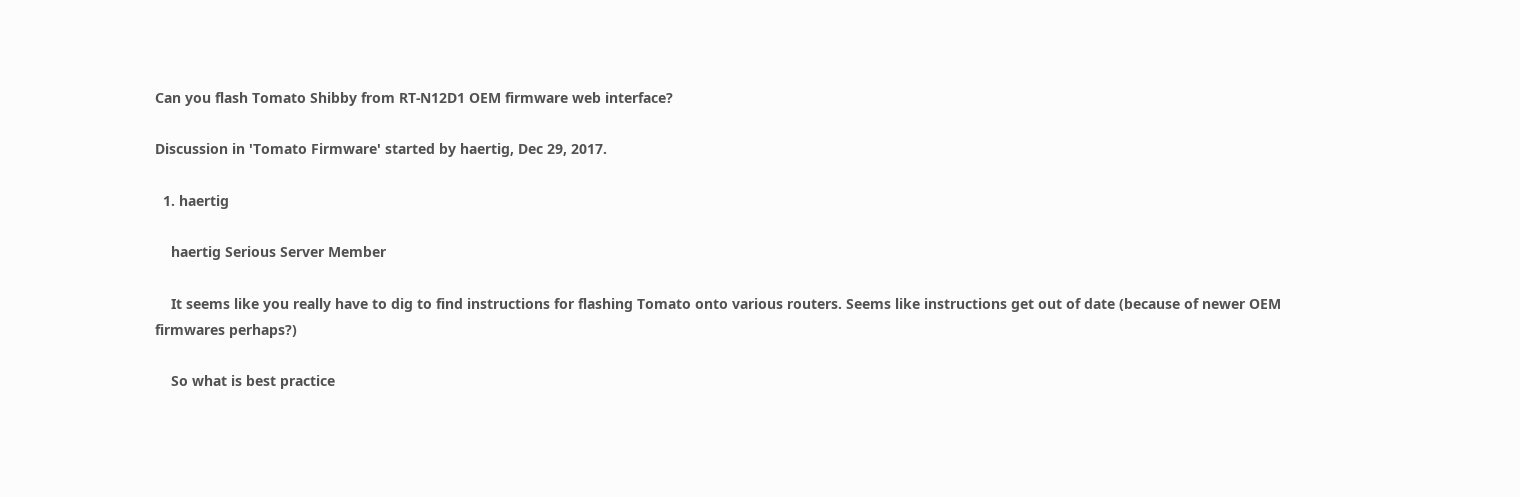Can you flash Tomato Shibby from RT-N12D1 OEM firmware web interface?

Discussion in 'Tomato Firmware' started by haertig, Dec 29, 2017.

  1. haertig

    haertig Serious Server Member

    It seems like you really have to dig to find instructions for flashing Tomato onto various routers. Seems like instructions get out of date (because of newer OEM firmwares perhaps?)

    So what is best practice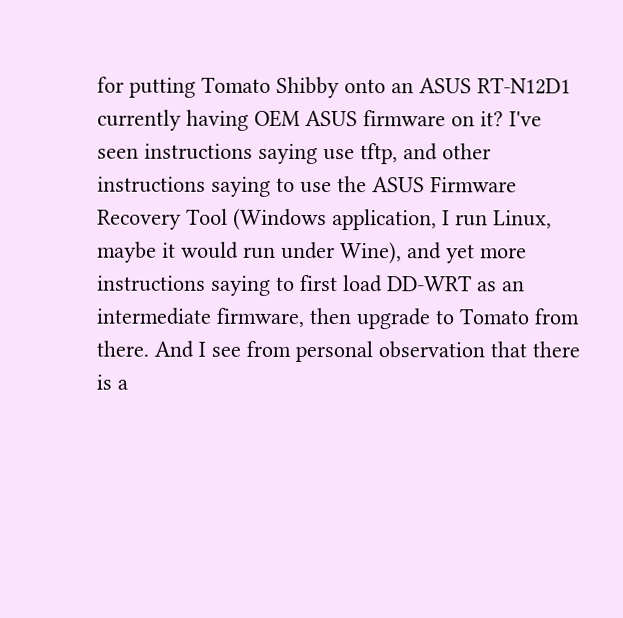for putting Tomato Shibby onto an ASUS RT-N12D1 currently having OEM ASUS firmware on it? I've seen instructions saying use tftp, and other instructions saying to use the ASUS Firmware Recovery Tool (Windows application, I run Linux, maybe it would run under Wine), and yet more instructions saying to first load DD-WRT as an intermediate firmware, then upgrade to Tomato from there. And I see from personal observation that there is a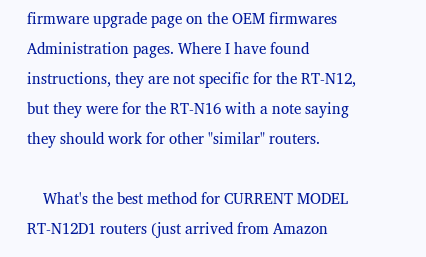firmware upgrade page on the OEM firmwares Administration pages. Where I have found instructions, they are not specific for the RT-N12, but they were for the RT-N16 with a note saying they should work for other "similar" routers.

    What's the best method for CURRENT MODEL RT-N12D1 routers (just arrived from Amazon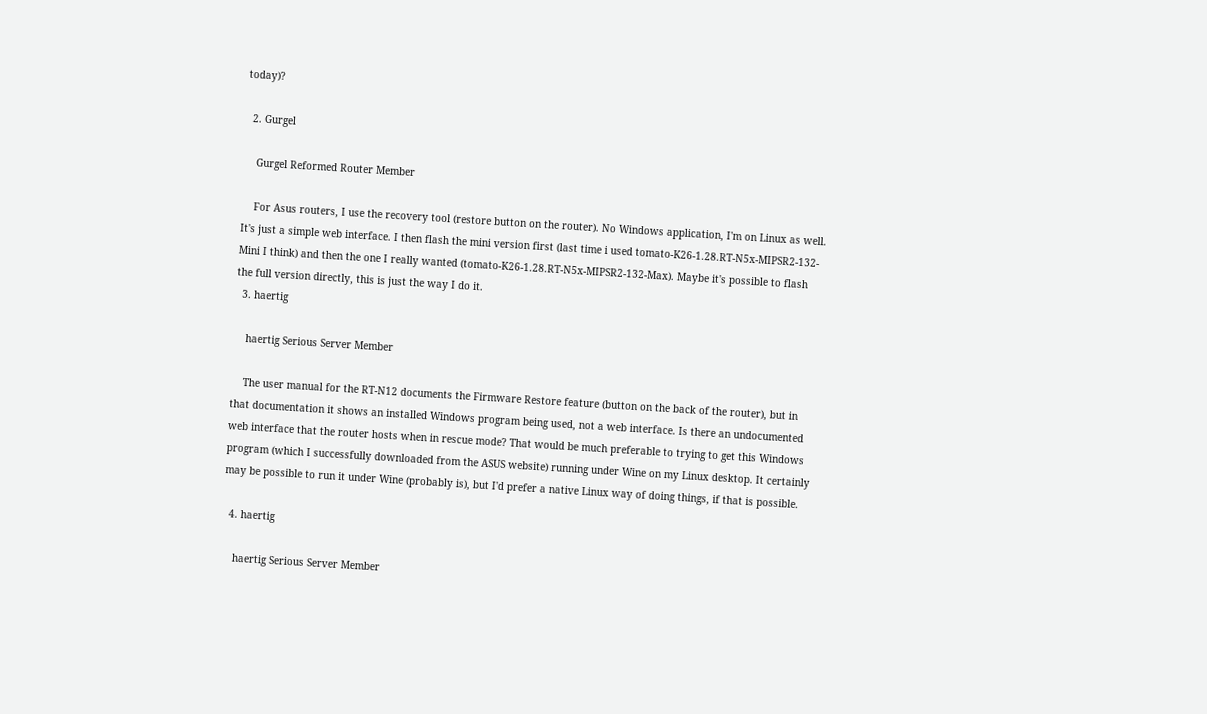today)?

  2. Gurgel

    Gurgel Reformed Router Member

    For Asus routers, I use the recovery tool (restore button on the router). No Windows application, I'm on Linux as well. It's just a simple web interface. I then flash the mini version first (last time i used tomato-K26-1.28.RT-N5x-MIPSR2-132-Mini I think) and then the one I really wanted (tomato-K26-1.28.RT-N5x-MIPSR2-132-Max). Maybe it's possible to flash the full version directly, this is just the way I do it.
  3. haertig

    haertig Serious Server Member

    The user manual for the RT-N12 documents the Firmware Restore feature (button on the back of the router), but in that documentation it shows an installed Windows program being used, not a web interface. Is there an undocumented web interface that the router hosts when in rescue mode? That would be much preferable to trying to get this Windows program (which I successfully downloaded from the ASUS website) running under Wine on my Linux desktop. It certainly may be possible to run it under Wine (probably is), but I'd prefer a native Linux way of doing things, if that is possible.

  4. haertig

    haertig Serious Server Member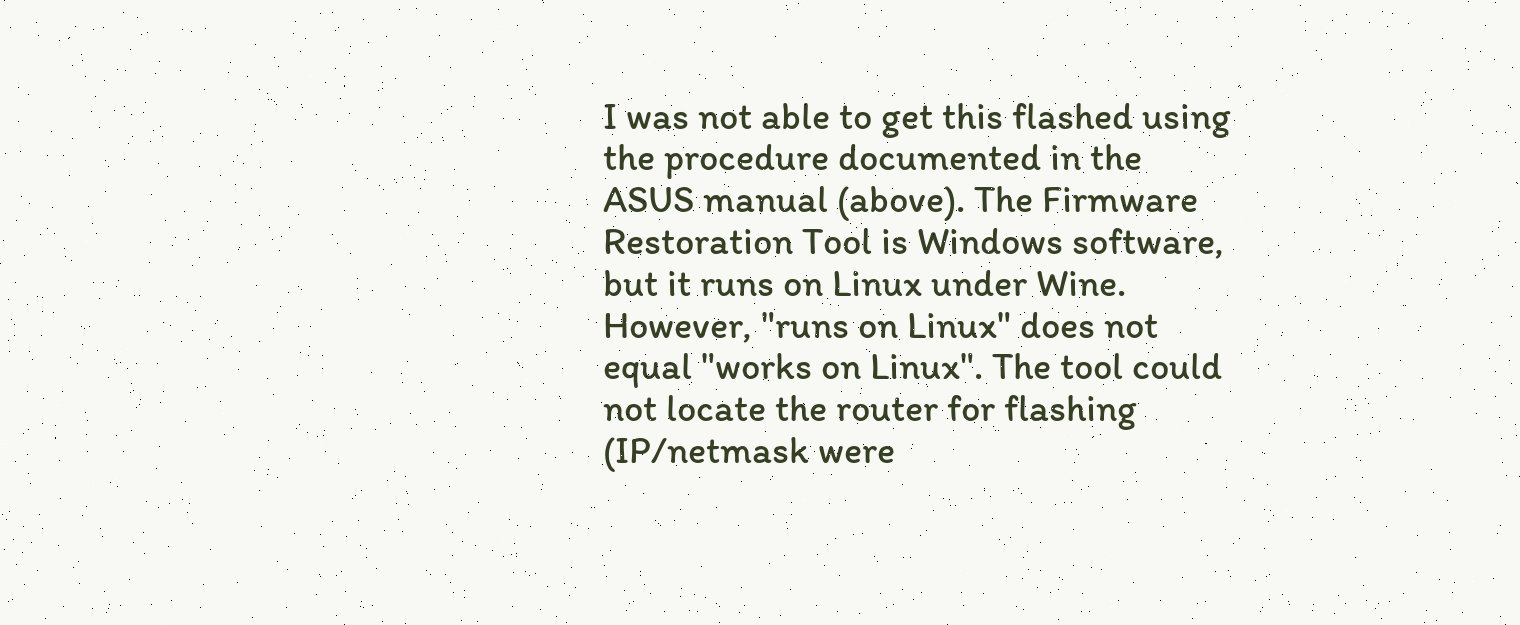I was not able to get this flashed using the procedure documented in the ASUS manual (above). The Firmware Restoration Tool is Windows software, but it runs on Linux under Wine. However, "runs on Linux" does not equal "works on Linux". The tool could not locate the router for flashing (IP/netmask were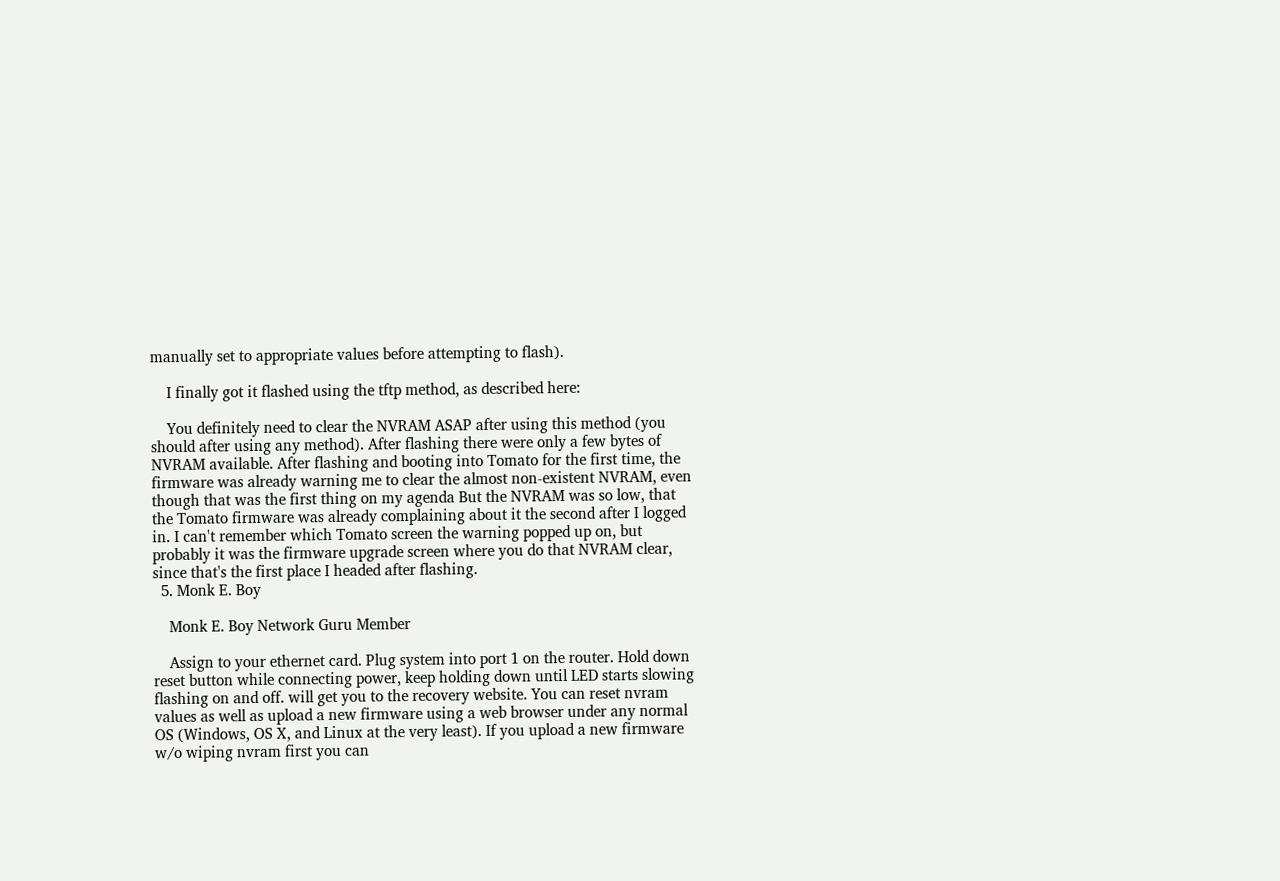manually set to appropriate values before attempting to flash).

    I finally got it flashed using the tftp method, as described here:

    You definitely need to clear the NVRAM ASAP after using this method (you should after using any method). After flashing there were only a few bytes of NVRAM available. After flashing and booting into Tomato for the first time, the firmware was already warning me to clear the almost non-existent NVRAM, even though that was the first thing on my agenda But the NVRAM was so low, that the Tomato firmware was already complaining about it the second after I logged in. I can't remember which Tomato screen the warning popped up on, but probably it was the firmware upgrade screen where you do that NVRAM clear, since that's the first place I headed after flashing.
  5. Monk E. Boy

    Monk E. Boy Network Guru Member

    Assign to your ethernet card. Plug system into port 1 on the router. Hold down reset button while connecting power, keep holding down until LED starts slowing flashing on and off. will get you to the recovery website. You can reset nvram values as well as upload a new firmware using a web browser under any normal OS (Windows, OS X, and Linux at the very least). If you upload a new firmware w/o wiping nvram first you can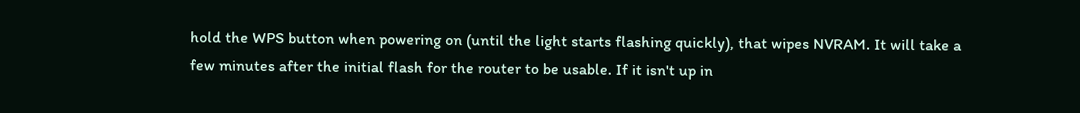hold the WPS button when powering on (until the light starts flashing quickly), that wipes NVRAM. It will take a few minutes after the initial flash for the router to be usable. If it isn't up in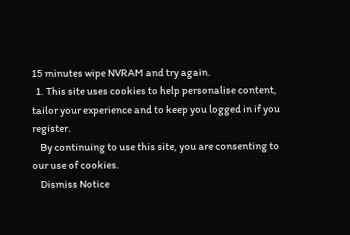15 minutes wipe NVRAM and try again.
  1. This site uses cookies to help personalise content, tailor your experience and to keep you logged in if you register.
    By continuing to use this site, you are consenting to our use of cookies.
    Dismiss Notice